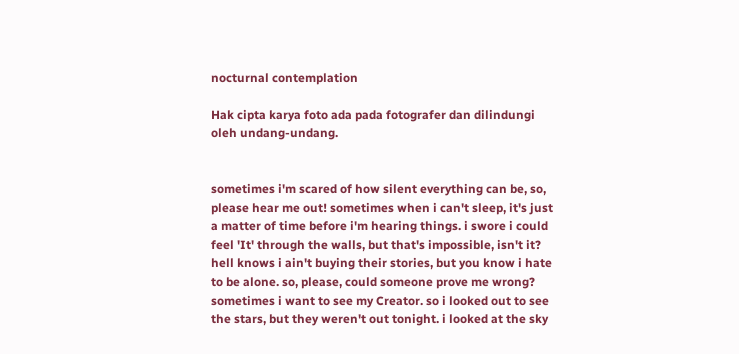nocturnal contemplation

Hak cipta karya foto ada pada fotografer dan dilindungi oleh undang-undang.


sometimes i'm scared of how silent everything can be, so, please hear me out! sometimes when i can't sleep, it's just a matter of time before i'm hearing things. i swore i could feel 'It' through the walls, but that's impossible, isn't it? hell knows i ain't buying their stories, but you know i hate to be alone. so, please, could someone prove me wrong? sometimes i want to see my Creator. so i looked out to see the stars, but they weren't out tonight. i looked at the sky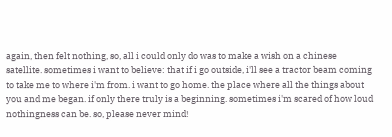again, then felt nothing, so, all i could only do was to make a wish on a chinese satellite. sometimes i want to believe: that if i go outside, i'll see a tractor beam coming to take me to where i'm from. i want to go home. the place where all the things about you and me began. if only there truly is a beginning. sometimes i'm scared of how loud nothingness can be. so, please never mind!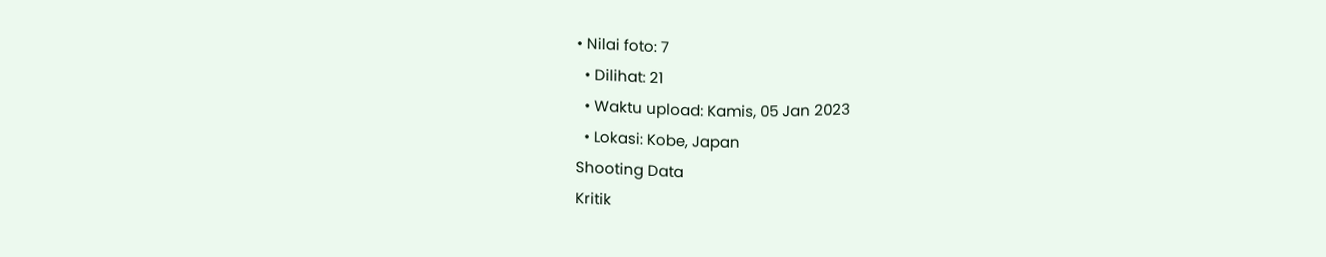• Nilai foto: 7
  • Dilihat: 21
  • Waktu upload: Kamis, 05 Jan 2023
  • Lokasi: Kobe, Japan
Shooting Data
Kritik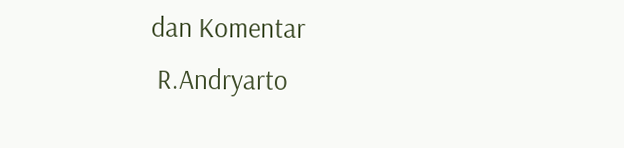dan Komentar
 R.Andryarto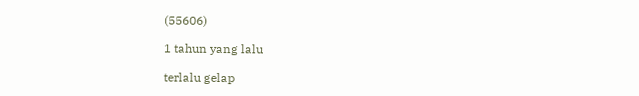(55606)

1 tahun yang lalu

terlalu gelap